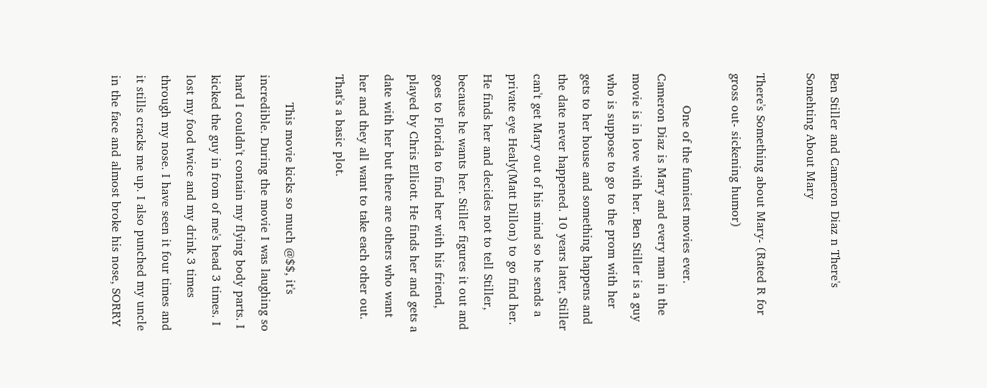Ben Stiller and Cameron Diaz n There's Somehting About Mary

There's Something about Mary- (Rated R for gross out- sickening humor)

        One of the funniest movies ever. Cameron Diaz is Mary and every man in the movie is in love with her. Ben Stiller is a guy who is suppose to go to the prom with her gets to her house and something happens and the date never happened. 10 years later, Stiller can't get Mary out of his mind so he sends a private eye Healy(Matt Dillon) to go find her. He finds her and decides not to tell Stiller, because he wants her. Stiller figures it out and goes to Florida to find her with his friend, played by Chris Elliott. He finds her and gets a date with her but there are others who want her and they all want to take each other out. That's a basic plot.

       This movie kicks so much @$$, it's incredible. During the movie I was laughing so hard I couldn't contain my flying body parts. I kicked the guy in from of me's head 3 times. I lost my food twice and my drink 3 times through my nose. I have seen it four times and it stills cracks me up. I also punched my uncle in the face and almost broke his nose, SORRY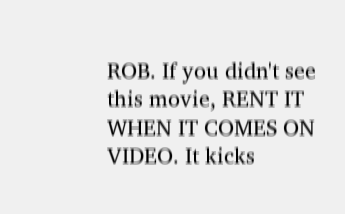ROB. If you didn't see this movie, RENT IT WHEN IT COMES ON VIDEO. It kicks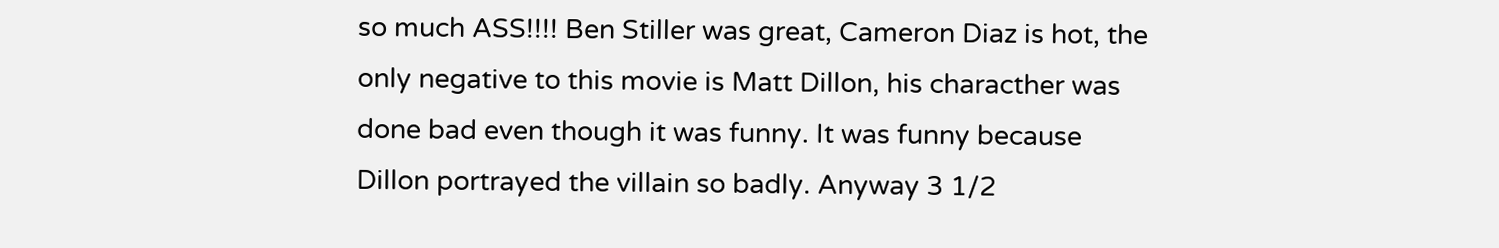so much ASS!!!! Ben Stiller was great, Cameron Diaz is hot, the only negative to this movie is Matt Dillon, his characther was done bad even though it was funny. It was funny because Dillon portrayed the villain so badly. Anyway 3 1/2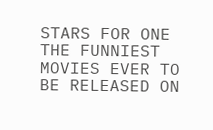STARS FOR ONE THE FUNNIEST MOVIES EVER TO BE RELEASED ON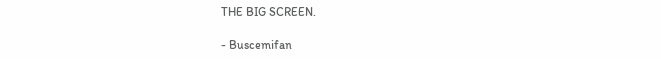THE BIG SCREEN.

- Buscemifan